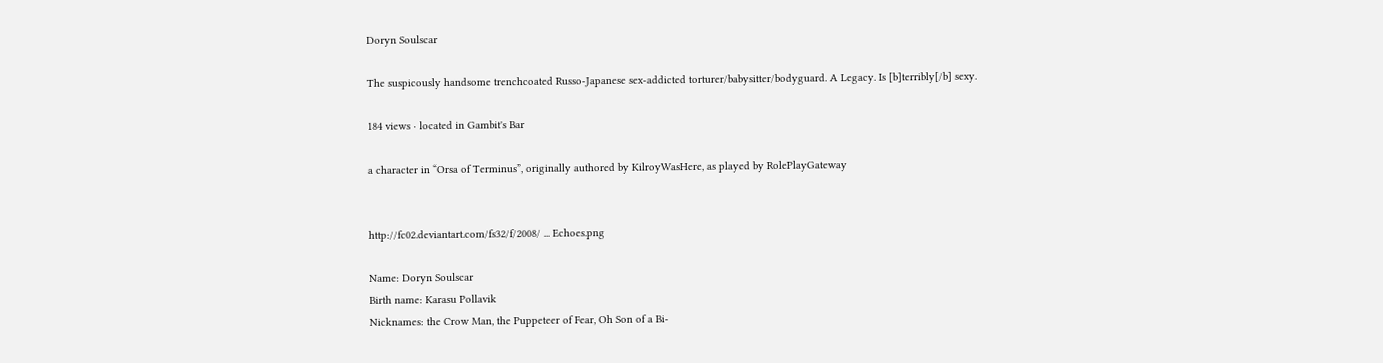Doryn Soulscar

The suspicously handsome trenchcoated Russo-Japanese sex-addicted torturer/babysitter/bodyguard. A Legacy. Is [b]terribly[/b] sexy.

184 views · located in Gambit's Bar

a character in “Orsa of Terminus”, originally authored by KilroyWasHere, as played by RolePlayGateway


http://fc02.deviantart.com/fs32/f/2008/ ... Echoes.png

Name: Doryn Soulscar
Birth name: Karasu Pollavik
Nicknames: the Crow Man, the Puppeteer of Fear, Oh Son of a Bi-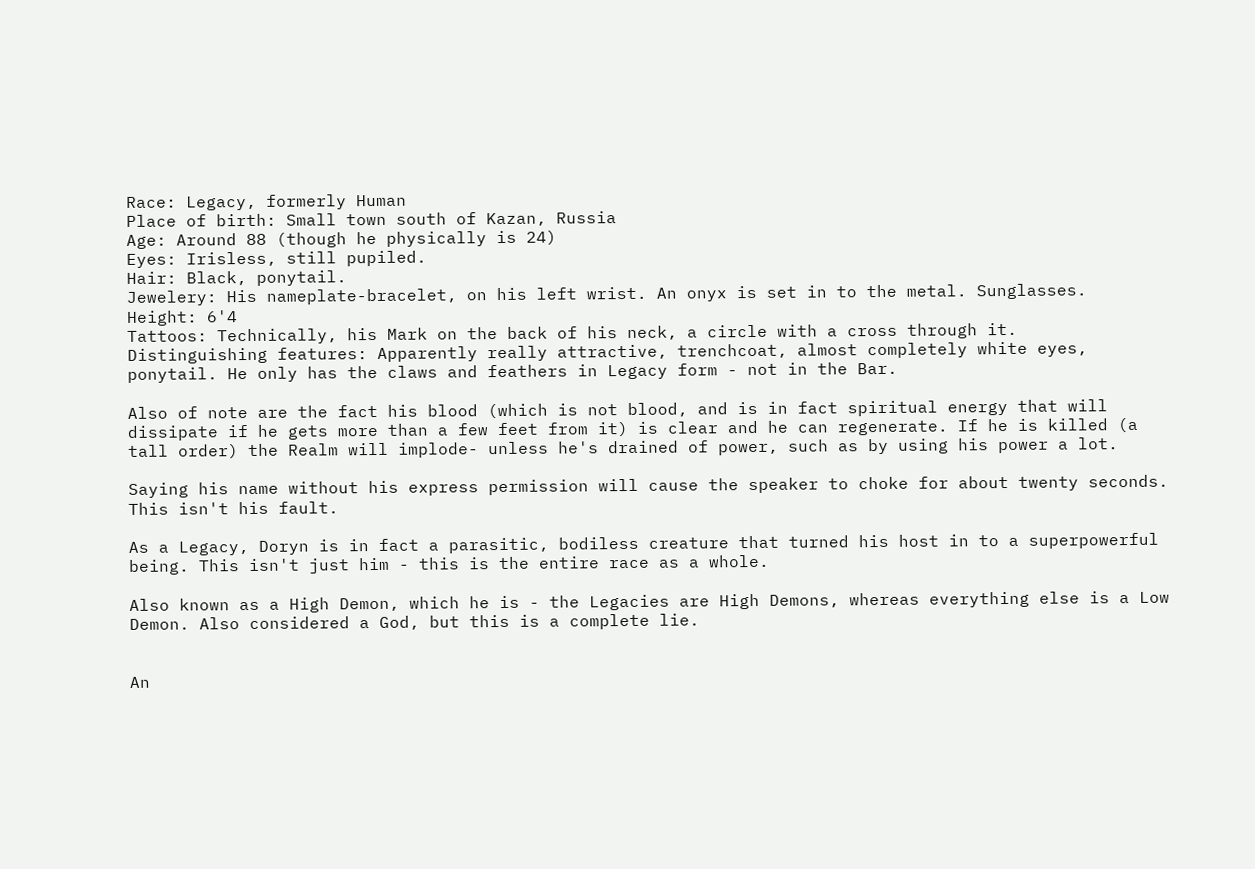Race: Legacy, formerly Human
Place of birth: Small town south of Kazan, Russia
Age: Around 88 (though he physically is 24)
Eyes: Irisless, still pupiled.
Hair: Black, ponytail.
Jewelery: His nameplate-bracelet, on his left wrist. An onyx is set in to the metal. Sunglasses.
Height: 6'4
Tattoos: Technically, his Mark on the back of his neck, a circle with a cross through it.
Distinguishing features: Apparently really attractive, trenchcoat, almost completely white eyes, ponytail. He only has the claws and feathers in Legacy form - not in the Bar.

Also of note are the fact his blood (which is not blood, and is in fact spiritual energy that will dissipate if he gets more than a few feet from it) is clear and he can regenerate. If he is killed (a tall order) the Realm will implode- unless he's drained of power, such as by using his power a lot.

Saying his name without his express permission will cause the speaker to choke for about twenty seconds. This isn't his fault.

As a Legacy, Doryn is in fact a parasitic, bodiless creature that turned his host in to a superpowerful being. This isn't just him - this is the entire race as a whole.

Also known as a High Demon, which he is - the Legacies are High Demons, whereas everything else is a Low Demon. Also considered a God, but this is a complete lie.


An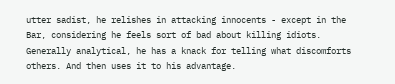utter sadist, he relishes in attacking innocents - except in the Bar, considering he feels sort of bad about killing idiots. Generally analytical, he has a knack for telling what discomforts others. And then uses it to his advantage.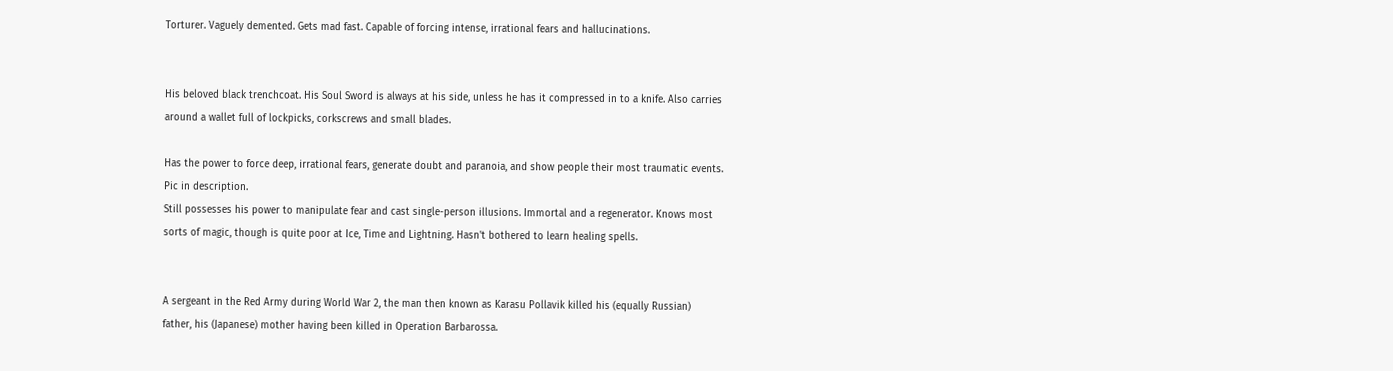Torturer. Vaguely demented. Gets mad fast. Capable of forcing intense, irrational fears and hallucinations.


His beloved black trenchcoat. His Soul Sword is always at his side, unless he has it compressed in to a knife. Also carries around a wallet full of lockpicks, corkscrews and small blades.

Has the power to force deep, irrational fears, generate doubt and paranoia, and show people their most traumatic events. Pic in description.
Still possesses his power to manipulate fear and cast single-person illusions. Immortal and a regenerator. Knows most sorts of magic, though is quite poor at Ice, Time and Lightning. Hasn't bothered to learn healing spells.


A sergeant in the Red Army during World War 2, the man then known as Karasu Pollavik killed his (equally Russian) father, his (Japanese) mother having been killed in Operation Barbarossa.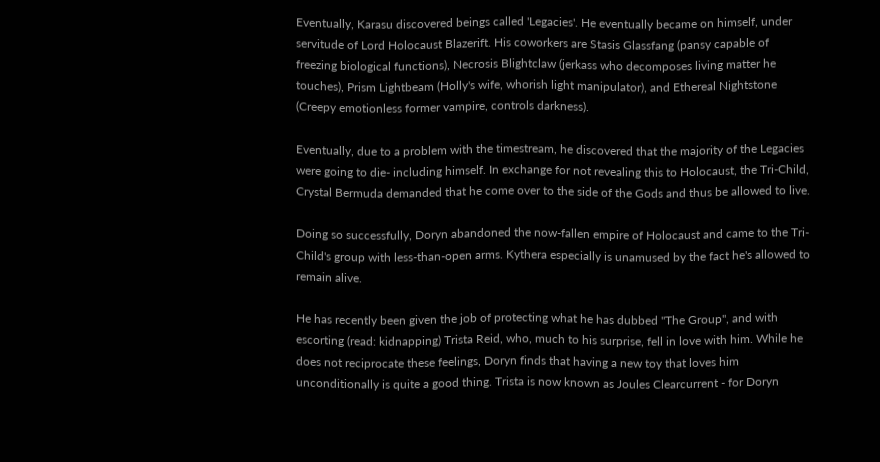Eventually, Karasu discovered beings called 'Legacies'. He eventually became on himself, under servitude of Lord Holocaust Blazerift. His coworkers are Stasis Glassfang (pansy capable of freezing biological functions), Necrosis Blightclaw (jerkass who decomposes living matter he touches), Prism Lightbeam (Holly's wife, whorish light manipulator), and Ethereal Nightstone (Creepy emotionless former vampire, controls darkness).

Eventually, due to a problem with the timestream, he discovered that the majority of the Legacies were going to die- including himself. In exchange for not revealing this to Holocaust, the Tri-Child, Crystal Bermuda demanded that he come over to the side of the Gods and thus be allowed to live.

Doing so successfully, Doryn abandoned the now-fallen empire of Holocaust and came to the Tri-Child's group with less-than-open arms. Kythera especially is unamused by the fact he's allowed to remain alive.

He has recently been given the job of protecting what he has dubbed "The Group", and with escorting (read: kidnapping) Trista Reid, who, much to his surprise, fell in love with him. While he does not reciprocate these feelings, Doryn finds that having a new toy that loves him unconditionally is quite a good thing. Trista is now known as Joules Clearcurrent - for Doryn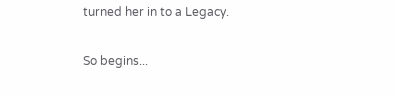turned her in to a Legacy.

So begins...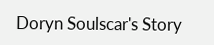Doryn Soulscar's Story